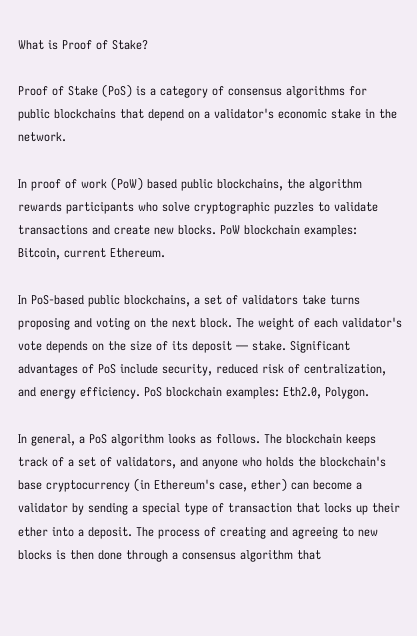What is Proof of Stake?

Proof of Stake (PoS) is a category of consensus algorithms for public blockchains that depend on a validator's economic stake in the network.

In proof of work (PoW) based public blockchains, the algorithm rewards participants who solve cryptographic puzzles to validate transactions and create new blocks. PoW blockchain examples: Bitcoin, current Ethereum.

In PoS-based public blockchains, a set of validators take turns proposing and voting on the next block. The weight of each validator's vote depends on the size of its deposit — stake. Significant advantages of PoS include security, reduced risk of centralization, and energy efficiency. PoS blockchain examples: Eth2.0, Polygon.

In general, a PoS algorithm looks as follows. The blockchain keeps track of a set of validators, and anyone who holds the blockchain's base cryptocurrency (in Ethereum's case, ether) can become a validator by sending a special type of transaction that locks up their ether into a deposit. The process of creating and agreeing to new blocks is then done through a consensus algorithm that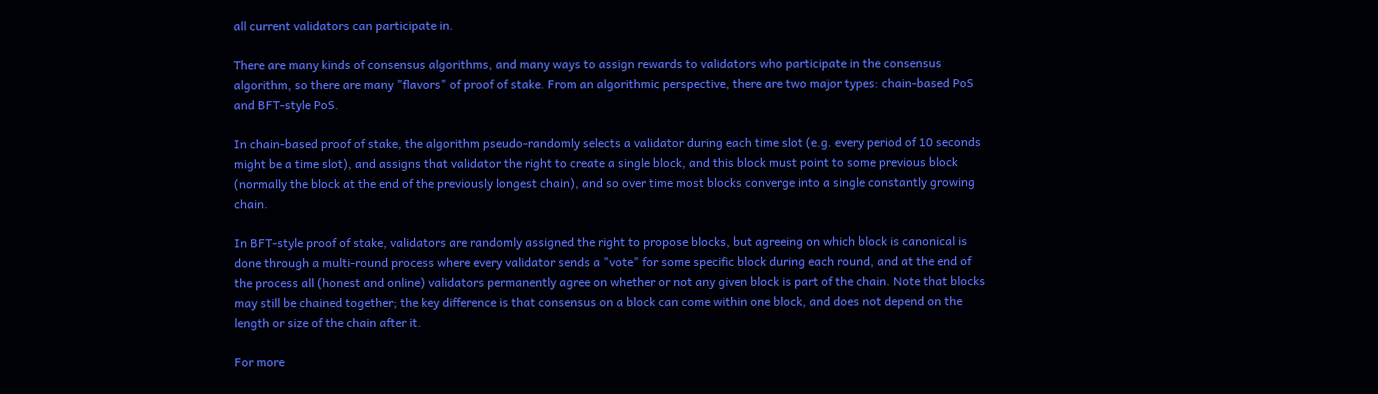all current validators can participate in.

There are many kinds of consensus algorithms, and many ways to assign rewards to validators who participate in the consensus algorithm, so there are many "flavors" of proof of stake. From an algorithmic perspective, there are two major types: chain-based PoS and BFT-style PoS.

In chain-based proof of stake, the algorithm pseudo-randomly selects a validator during each time slot (e.g. every period of 10 seconds might be a time slot), and assigns that validator the right to create a single block, and this block must point to some previous block (normally the block at the end of the previously longest chain), and so over time most blocks converge into a single constantly growing chain.

In BFT-style proof of stake, validators are randomly assigned the right to propose blocks, but agreeing on which block is canonical is done through a multi-round process where every validator sends a "vote" for some specific block during each round, and at the end of the process all (honest and online) validators permanently agree on whether or not any given block is part of the chain. Note that blocks may still be chained together; the key difference is that consensus on a block can come within one block, and does not depend on the length or size of the chain after it.

For more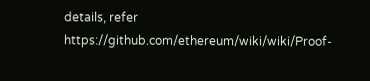details, refer https://github.com/ethereum/wiki/wiki/Proof-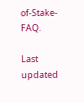of-Stake-FAQ.

Last updated